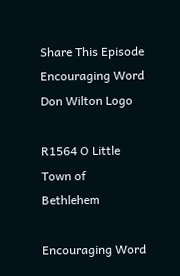Share This Episode
Encouraging Word Don Wilton Logo

R1564 O Little Town of Bethlehem

Encouraging Word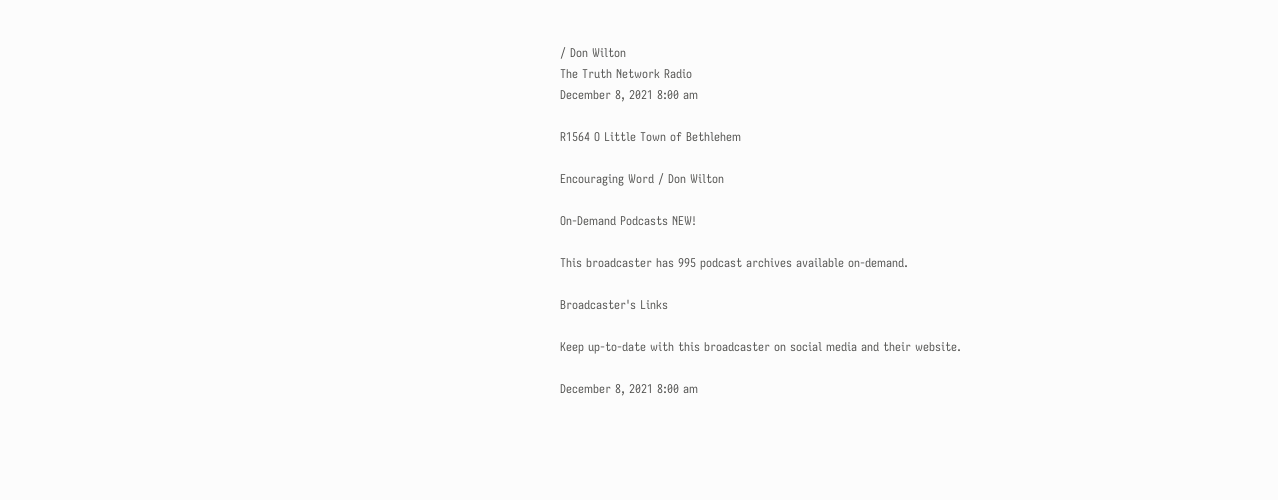/ Don Wilton
The Truth Network Radio
December 8, 2021 8:00 am

R1564 O Little Town of Bethlehem

Encouraging Word / Don Wilton

On-Demand Podcasts NEW!

This broadcaster has 995 podcast archives available on-demand.

Broadcaster's Links

Keep up-to-date with this broadcaster on social media and their website.

December 8, 2021 8:00 am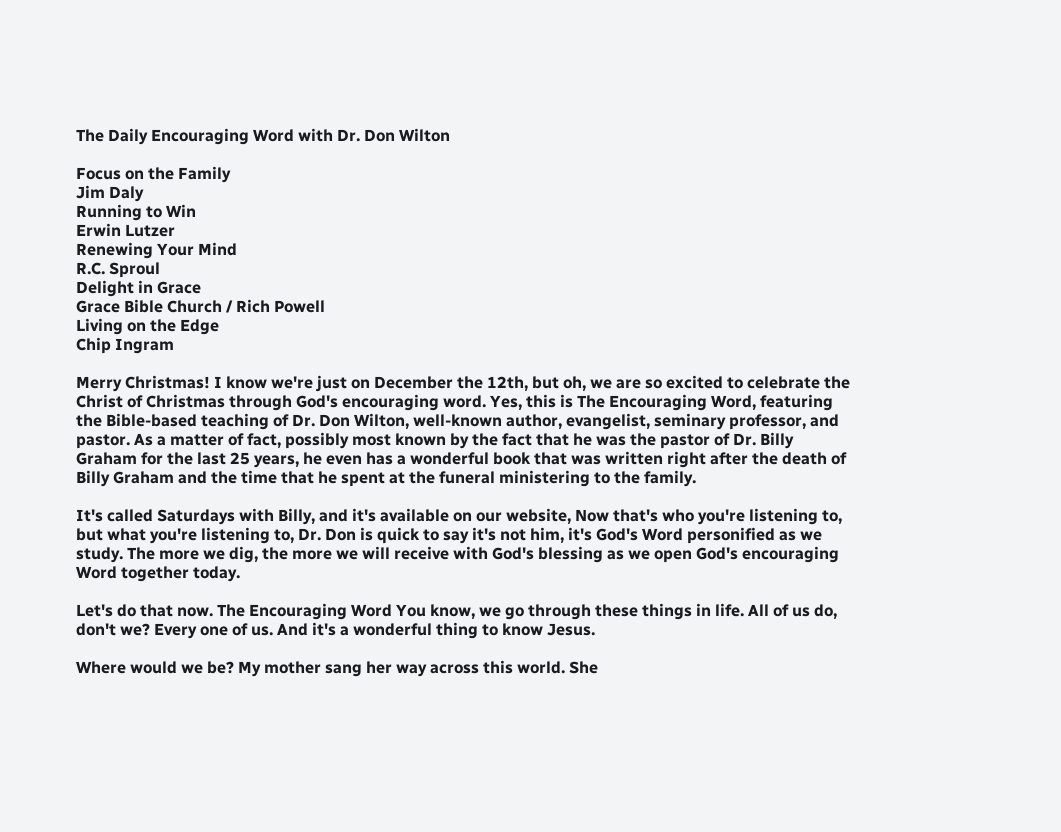The Daily Encouraging Word with Dr. Don Wilton

Focus on the Family
Jim Daly
Running to Win
Erwin Lutzer
Renewing Your Mind
R.C. Sproul
Delight in Grace
Grace Bible Church / Rich Powell
Living on the Edge
Chip Ingram

Merry Christmas! I know we're just on December the 12th, but oh, we are so excited to celebrate the Christ of Christmas through God's encouraging word. Yes, this is The Encouraging Word, featuring the Bible-based teaching of Dr. Don Wilton, well-known author, evangelist, seminary professor, and pastor. As a matter of fact, possibly most known by the fact that he was the pastor of Dr. Billy Graham for the last 25 years, he even has a wonderful book that was written right after the death of Billy Graham and the time that he spent at the funeral ministering to the family.

It's called Saturdays with Billy, and it's available on our website, Now that's who you're listening to, but what you're listening to, Dr. Don is quick to say it's not him, it's God's Word personified as we study. The more we dig, the more we will receive with God's blessing as we open God's encouraging Word together today.

Let's do that now. The Encouraging Word You know, we go through these things in life. All of us do, don't we? Every one of us. And it's a wonderful thing to know Jesus.

Where would we be? My mother sang her way across this world. She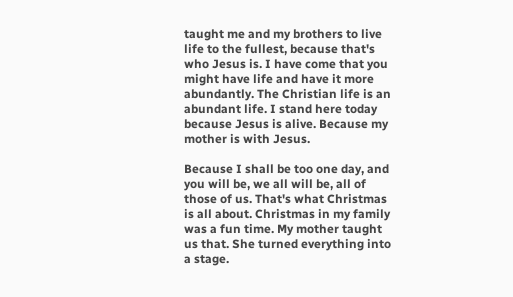taught me and my brothers to live life to the fullest, because that's who Jesus is. I have come that you might have life and have it more abundantly. The Christian life is an abundant life. I stand here today because Jesus is alive. Because my mother is with Jesus.

Because I shall be too one day, and you will be, we all will be, all of those of us. That's what Christmas is all about. Christmas in my family was a fun time. My mother taught us that. She turned everything into a stage.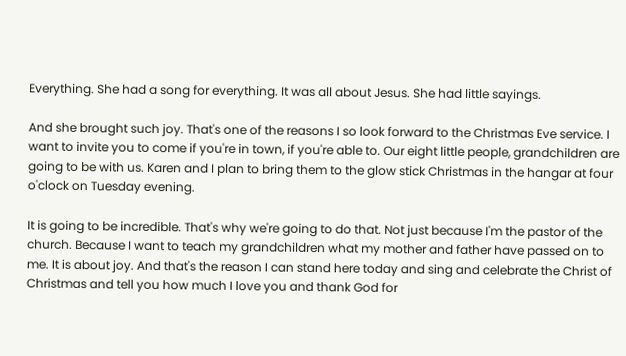Everything. She had a song for everything. It was all about Jesus. She had little sayings.

And she brought such joy. That's one of the reasons I so look forward to the Christmas Eve service. I want to invite you to come if you're in town, if you're able to. Our eight little people, grandchildren are going to be with us. Karen and I plan to bring them to the glow stick Christmas in the hangar at four o'clock on Tuesday evening.

It is going to be incredible. That's why we're going to do that. Not just because I'm the pastor of the church. Because I want to teach my grandchildren what my mother and father have passed on to me. It is about joy. And that's the reason I can stand here today and sing and celebrate the Christ of Christmas and tell you how much I love you and thank God for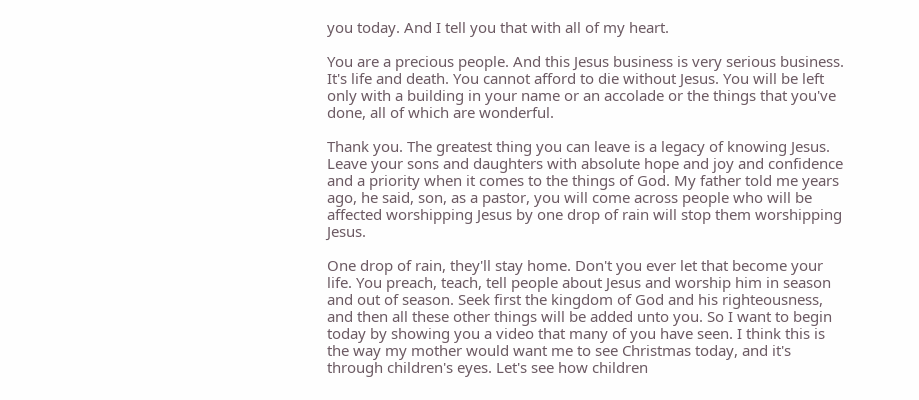you today. And I tell you that with all of my heart.

You are a precious people. And this Jesus business is very serious business. It's life and death. You cannot afford to die without Jesus. You will be left only with a building in your name or an accolade or the things that you've done, all of which are wonderful.

Thank you. The greatest thing you can leave is a legacy of knowing Jesus. Leave your sons and daughters with absolute hope and joy and confidence and a priority when it comes to the things of God. My father told me years ago, he said, son, as a pastor, you will come across people who will be affected worshipping Jesus by one drop of rain will stop them worshipping Jesus.

One drop of rain, they'll stay home. Don't you ever let that become your life. You preach, teach, tell people about Jesus and worship him in season and out of season. Seek first the kingdom of God and his righteousness, and then all these other things will be added unto you. So I want to begin today by showing you a video that many of you have seen. I think this is the way my mother would want me to see Christmas today, and it's through children's eyes. Let's see how children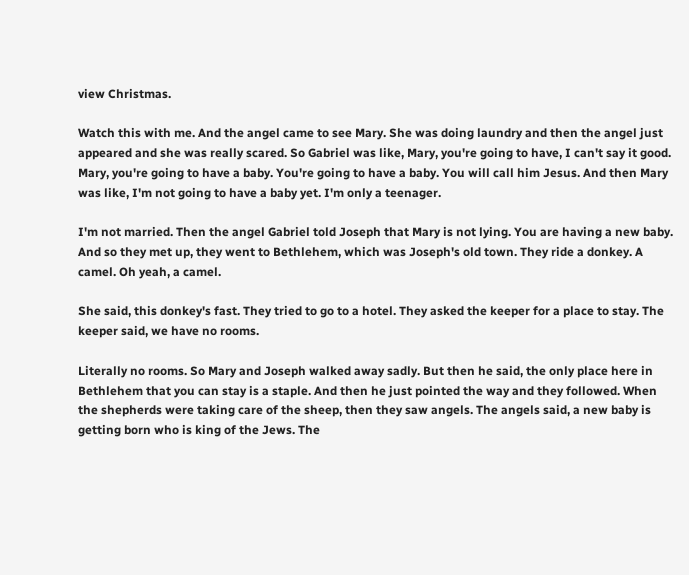view Christmas.

Watch this with me. And the angel came to see Mary. She was doing laundry and then the angel just appeared and she was really scared. So Gabriel was like, Mary, you're going to have, I can't say it good. Mary, you're going to have a baby. You're going to have a baby. You will call him Jesus. And then Mary was like, I'm not going to have a baby yet. I'm only a teenager.

I'm not married. Then the angel Gabriel told Joseph that Mary is not lying. You are having a new baby. And so they met up, they went to Bethlehem, which was Joseph's old town. They ride a donkey. A camel. Oh yeah, a camel.

She said, this donkey's fast. They tried to go to a hotel. They asked the keeper for a place to stay. The keeper said, we have no rooms.

Literally no rooms. So Mary and Joseph walked away sadly. But then he said, the only place here in Bethlehem that you can stay is a staple. And then he just pointed the way and they followed. When the shepherds were taking care of the sheep, then they saw angels. The angels said, a new baby is getting born who is king of the Jews. The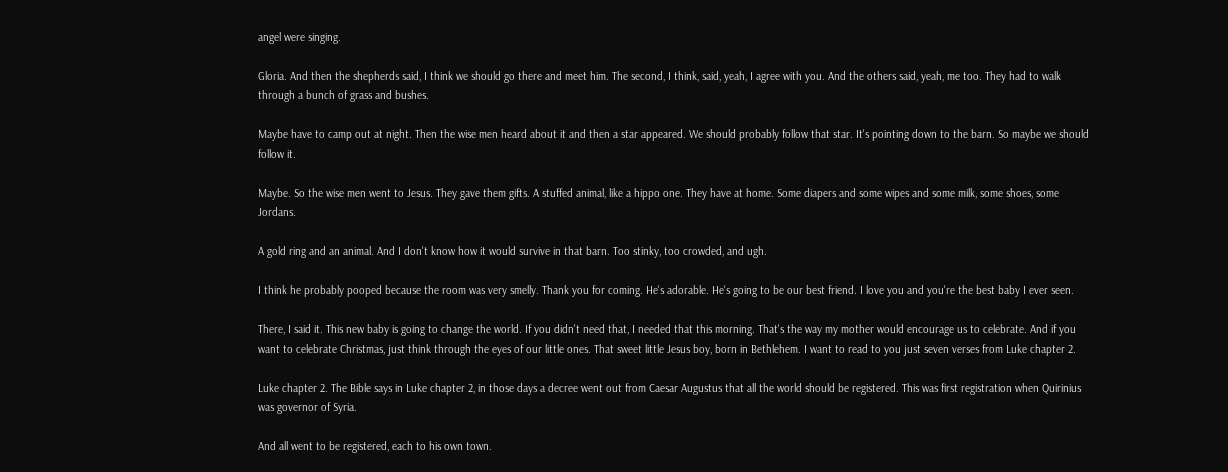angel were singing.

Gloria. And then the shepherds said, I think we should go there and meet him. The second, I think, said, yeah, I agree with you. And the others said, yeah, me too. They had to walk through a bunch of grass and bushes.

Maybe have to camp out at night. Then the wise men heard about it and then a star appeared. We should probably follow that star. It's pointing down to the barn. So maybe we should follow it.

Maybe. So the wise men went to Jesus. They gave them gifts. A stuffed animal, like a hippo one. They have at home. Some diapers and some wipes and some milk, some shoes, some Jordans.

A gold ring and an animal. And I don't know how it would survive in that barn. Too stinky, too crowded, and ugh.

I think he probably pooped because the room was very smelly. Thank you for coming. He's adorable. He's going to be our best friend. I love you and you're the best baby I ever seen.

There, I said it. This new baby is going to change the world. If you didn't need that, I needed that this morning. That's the way my mother would encourage us to celebrate. And if you want to celebrate Christmas, just think through the eyes of our little ones. That sweet little Jesus boy, born in Bethlehem. I want to read to you just seven verses from Luke chapter 2.

Luke chapter 2. The Bible says in Luke chapter 2, in those days a decree went out from Caesar Augustus that all the world should be registered. This was first registration when Quirinius was governor of Syria.

And all went to be registered, each to his own town.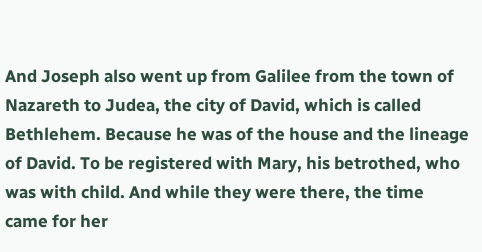And Joseph also went up from Galilee from the town of Nazareth to Judea, the city of David, which is called Bethlehem. Because he was of the house and the lineage of David. To be registered with Mary, his betrothed, who was with child. And while they were there, the time came for her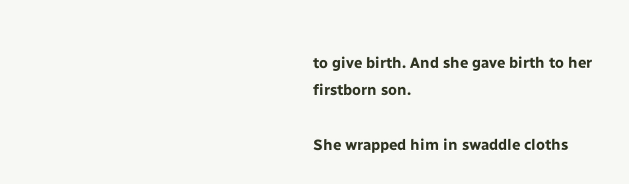to give birth. And she gave birth to her firstborn son.

She wrapped him in swaddle cloths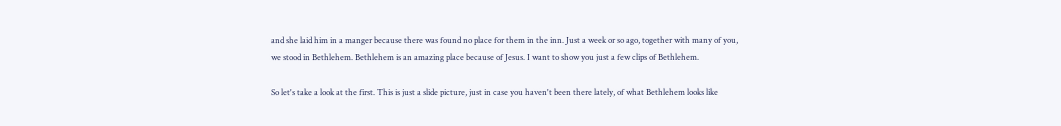and she laid him in a manger because there was found no place for them in the inn. Just a week or so ago, together with many of you, we stood in Bethlehem. Bethlehem is an amazing place because of Jesus. I want to show you just a few clips of Bethlehem.

So let's take a look at the first. This is just a slide picture, just in case you haven't been there lately, of what Bethlehem looks like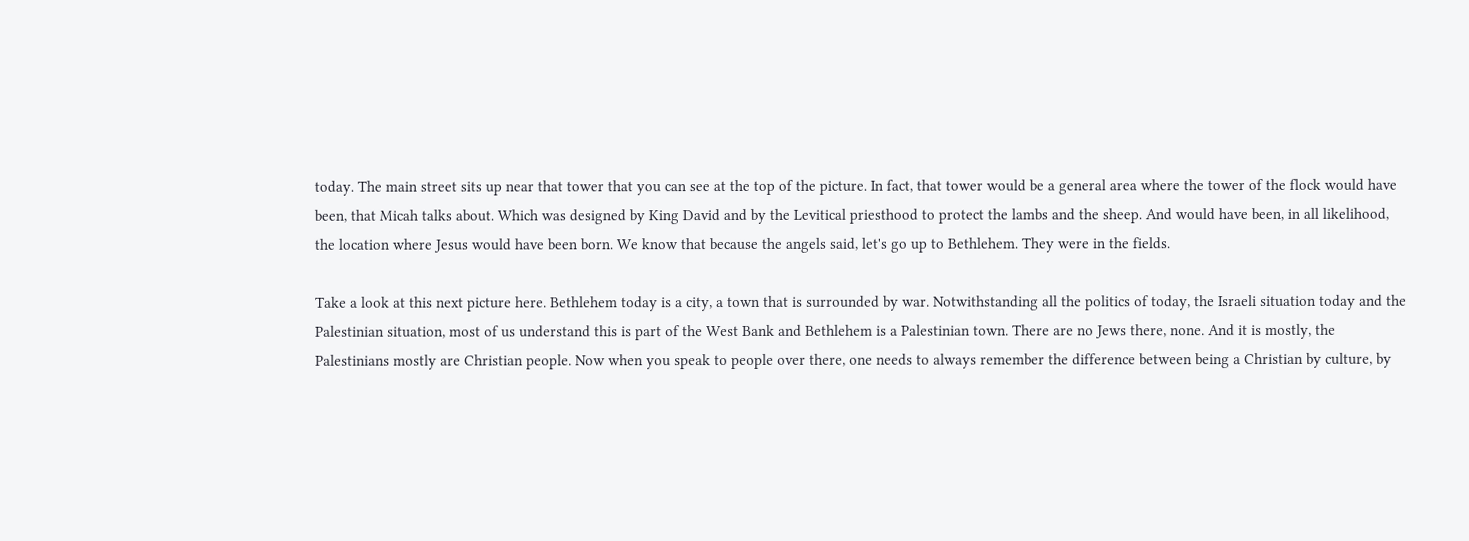today. The main street sits up near that tower that you can see at the top of the picture. In fact, that tower would be a general area where the tower of the flock would have been, that Micah talks about. Which was designed by King David and by the Levitical priesthood to protect the lambs and the sheep. And would have been, in all likelihood, the location where Jesus would have been born. We know that because the angels said, let's go up to Bethlehem. They were in the fields.

Take a look at this next picture here. Bethlehem today is a city, a town that is surrounded by war. Notwithstanding all the politics of today, the Israeli situation today and the Palestinian situation, most of us understand this is part of the West Bank and Bethlehem is a Palestinian town. There are no Jews there, none. And it is mostly, the Palestinians mostly are Christian people. Now when you speak to people over there, one needs to always remember the difference between being a Christian by culture, by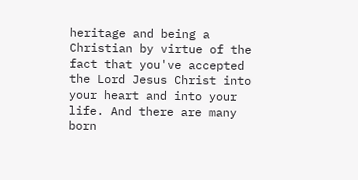heritage and being a Christian by virtue of the fact that you've accepted the Lord Jesus Christ into your heart and into your life. And there are many born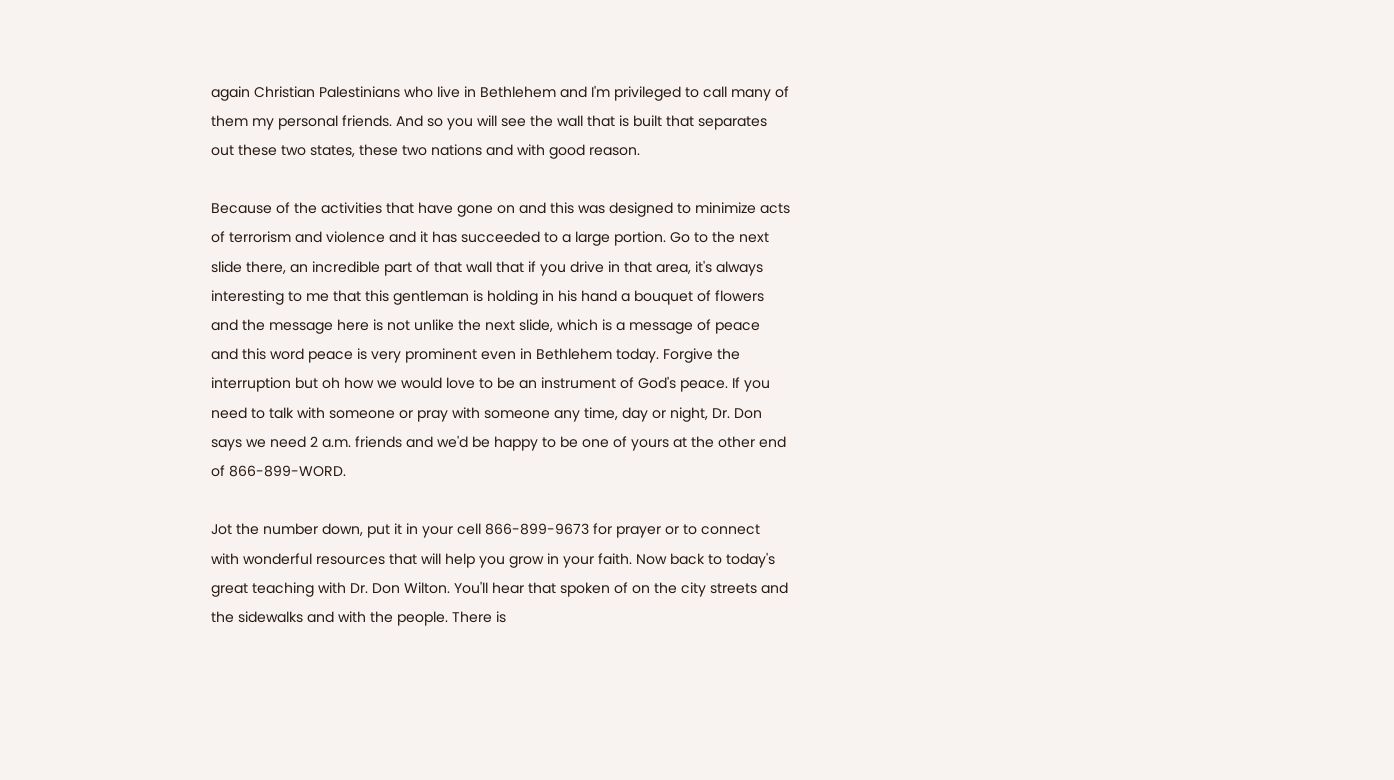again Christian Palestinians who live in Bethlehem and I'm privileged to call many of them my personal friends. And so you will see the wall that is built that separates out these two states, these two nations and with good reason.

Because of the activities that have gone on and this was designed to minimize acts of terrorism and violence and it has succeeded to a large portion. Go to the next slide there, an incredible part of that wall that if you drive in that area, it's always interesting to me that this gentleman is holding in his hand a bouquet of flowers and the message here is not unlike the next slide, which is a message of peace and this word peace is very prominent even in Bethlehem today. Forgive the interruption but oh how we would love to be an instrument of God's peace. If you need to talk with someone or pray with someone any time, day or night, Dr. Don says we need 2 a.m. friends and we'd be happy to be one of yours at the other end of 866-899-WORD.

Jot the number down, put it in your cell 866-899-9673 for prayer or to connect with wonderful resources that will help you grow in your faith. Now back to today's great teaching with Dr. Don Wilton. You'll hear that spoken of on the city streets and the sidewalks and with the people. There is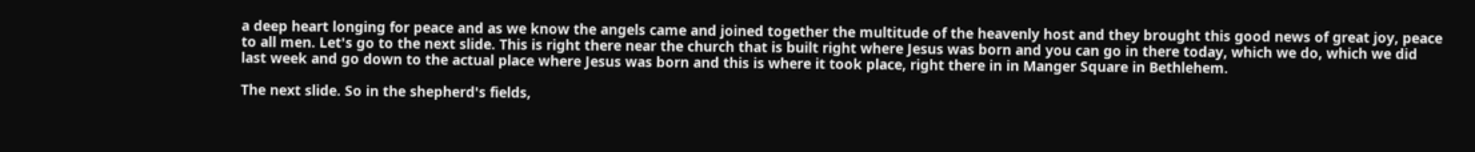a deep heart longing for peace and as we know the angels came and joined together the multitude of the heavenly host and they brought this good news of great joy, peace to all men. Let's go to the next slide. This is right there near the church that is built right where Jesus was born and you can go in there today, which we do, which we did last week and go down to the actual place where Jesus was born and this is where it took place, right there in in Manger Square in Bethlehem.

The next slide. So in the shepherd's fields,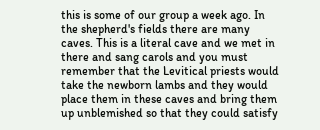this is some of our group a week ago. In the shepherd's fields there are many caves. This is a literal cave and we met in there and sang carols and you must remember that the Levitical priests would take the newborn lambs and they would place them in these caves and bring them up unblemished so that they could satisfy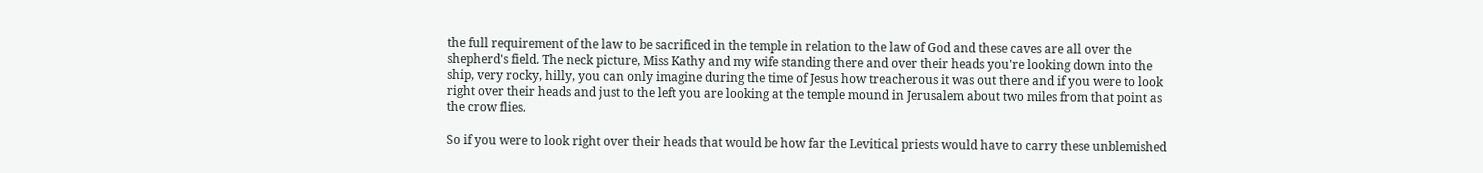the full requirement of the law to be sacrificed in the temple in relation to the law of God and these caves are all over the shepherd's field. The neck picture, Miss Kathy and my wife standing there and over their heads you're looking down into the ship, very rocky, hilly, you can only imagine during the time of Jesus how treacherous it was out there and if you were to look right over their heads and just to the left you are looking at the temple mound in Jerusalem about two miles from that point as the crow flies.

So if you were to look right over their heads that would be how far the Levitical priests would have to carry these unblemished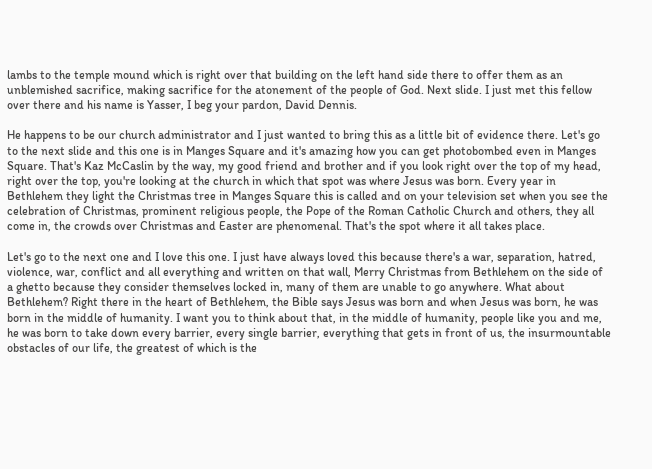lambs to the temple mound which is right over that building on the left hand side there to offer them as an unblemished sacrifice, making sacrifice for the atonement of the people of God. Next slide. I just met this fellow over there and his name is Yasser, I beg your pardon, David Dennis.

He happens to be our church administrator and I just wanted to bring this as a little bit of evidence there. Let's go to the next slide and this one is in Manges Square and it's amazing how you can get photobombed even in Manges Square. That's Kaz McCaslin by the way, my good friend and brother and if you look right over the top of my head, right over the top, you're looking at the church in which that spot was where Jesus was born. Every year in Bethlehem they light the Christmas tree in Manges Square this is called and on your television set when you see the celebration of Christmas, prominent religious people, the Pope of the Roman Catholic Church and others, they all come in, the crowds over Christmas and Easter are phenomenal. That's the spot where it all takes place.

Let's go to the next one and I love this one. I just have always loved this because there's a war, separation, hatred, violence, war, conflict and all everything and written on that wall, Merry Christmas from Bethlehem on the side of a ghetto because they consider themselves locked in, many of them are unable to go anywhere. What about Bethlehem? Right there in the heart of Bethlehem, the Bible says Jesus was born and when Jesus was born, he was born in the middle of humanity. I want you to think about that, in the middle of humanity, people like you and me, he was born to take down every barrier, every single barrier, everything that gets in front of us, the insurmountable obstacles of our life, the greatest of which is the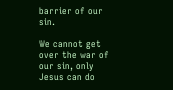barrier of our sin.

We cannot get over the war of our sin, only Jesus can do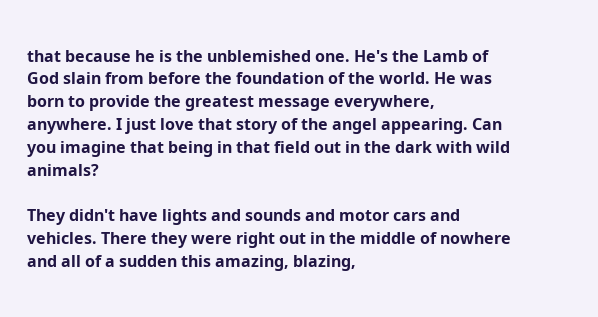that because he is the unblemished one. He's the Lamb of God slain from before the foundation of the world. He was born to provide the greatest message everywhere, anywhere. I just love that story of the angel appearing. Can you imagine that being in that field out in the dark with wild animals?

They didn't have lights and sounds and motor cars and vehicles. There they were right out in the middle of nowhere and all of a sudden this amazing, blazing,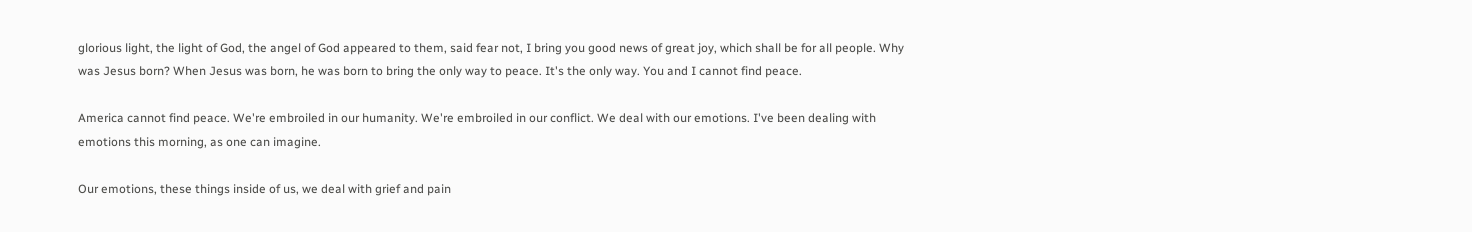glorious light, the light of God, the angel of God appeared to them, said fear not, I bring you good news of great joy, which shall be for all people. Why was Jesus born? When Jesus was born, he was born to bring the only way to peace. It's the only way. You and I cannot find peace.

America cannot find peace. We're embroiled in our humanity. We're embroiled in our conflict. We deal with our emotions. I've been dealing with emotions this morning, as one can imagine.

Our emotions, these things inside of us, we deal with grief and pain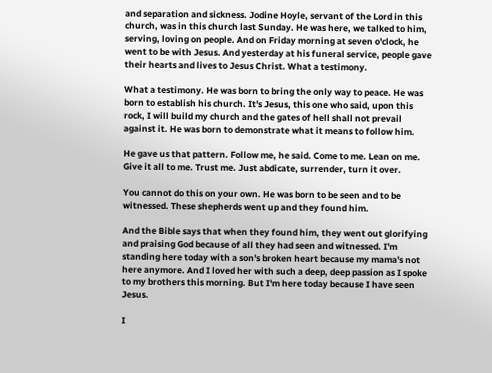and separation and sickness. Jodine Hoyle, servant of the Lord in this church, was in this church last Sunday. He was here, we talked to him, serving, loving on people. And on Friday morning at seven o'clock, he went to be with Jesus. And yesterday at his funeral service, people gave their hearts and lives to Jesus Christ. What a testimony.

What a testimony. He was born to bring the only way to peace. He was born to establish his church. It's Jesus, this one who said, upon this rock, I will build my church and the gates of hell shall not prevail against it. He was born to demonstrate what it means to follow him.

He gave us that pattern. Follow me, he said. Come to me. Lean on me. Give it all to me. Trust me. Just abdicate, surrender, turn it over.

You cannot do this on your own. He was born to be seen and to be witnessed. These shepherds went up and they found him.

And the Bible says that when they found him, they went out glorifying and praising God because of all they had seen and witnessed. I'm standing here today with a son's broken heart because my mama's not here anymore. And I loved her with such a deep, deep passion as I spoke to my brothers this morning. But I'm here today because I have seen Jesus.

I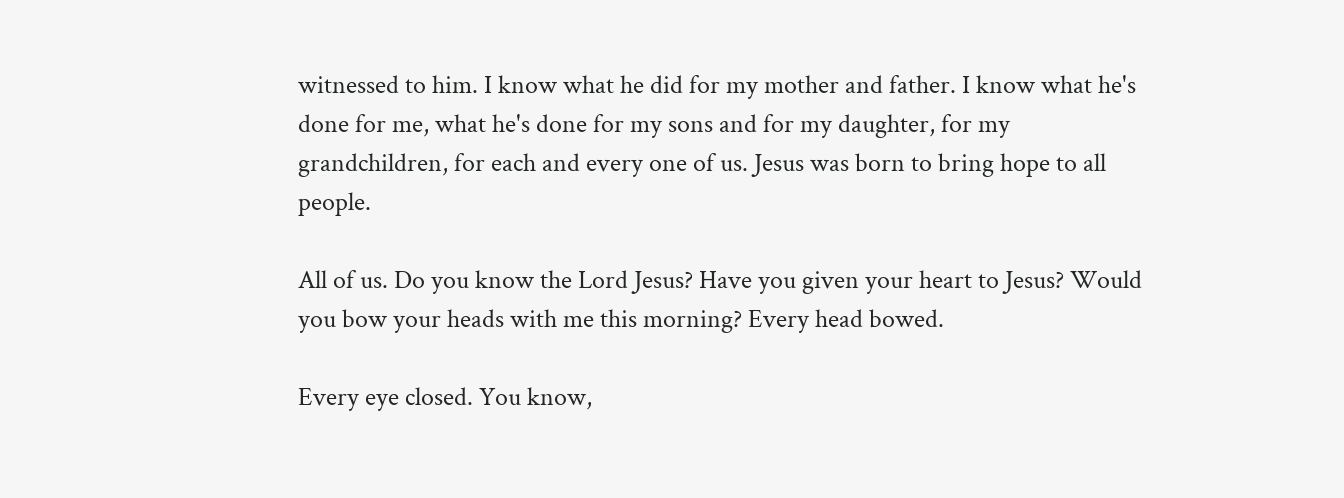witnessed to him. I know what he did for my mother and father. I know what he's done for me, what he's done for my sons and for my daughter, for my grandchildren, for each and every one of us. Jesus was born to bring hope to all people.

All of us. Do you know the Lord Jesus? Have you given your heart to Jesus? Would you bow your heads with me this morning? Every head bowed.

Every eye closed. You know,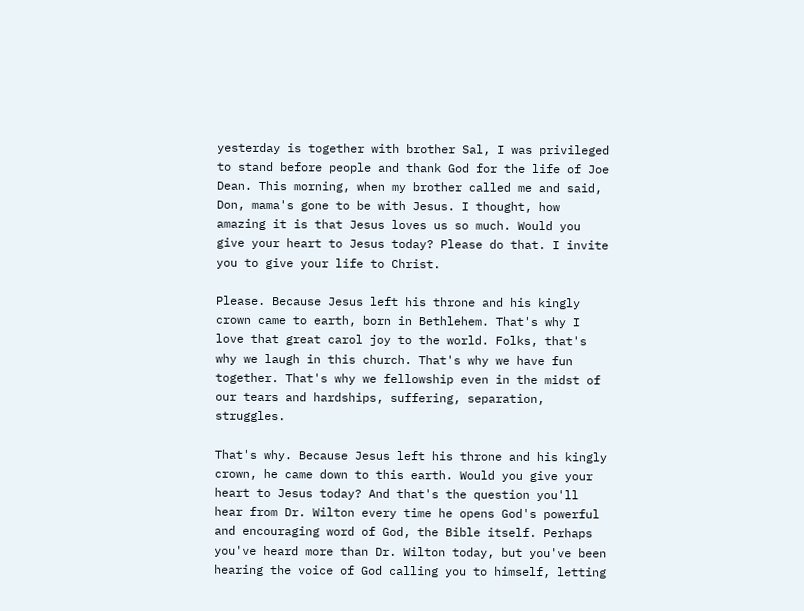yesterday is together with brother Sal, I was privileged to stand before people and thank God for the life of Joe Dean. This morning, when my brother called me and said, Don, mama's gone to be with Jesus. I thought, how amazing it is that Jesus loves us so much. Would you give your heart to Jesus today? Please do that. I invite you to give your life to Christ.

Please. Because Jesus left his throne and his kingly crown came to earth, born in Bethlehem. That's why I love that great carol joy to the world. Folks, that's why we laugh in this church. That's why we have fun together. That's why we fellowship even in the midst of our tears and hardships, suffering, separation, struggles.

That's why. Because Jesus left his throne and his kingly crown, he came down to this earth. Would you give your heart to Jesus today? And that's the question you'll hear from Dr. Wilton every time he opens God's powerful and encouraging word of God, the Bible itself. Perhaps you've heard more than Dr. Wilton today, but you've been hearing the voice of God calling you to himself, letting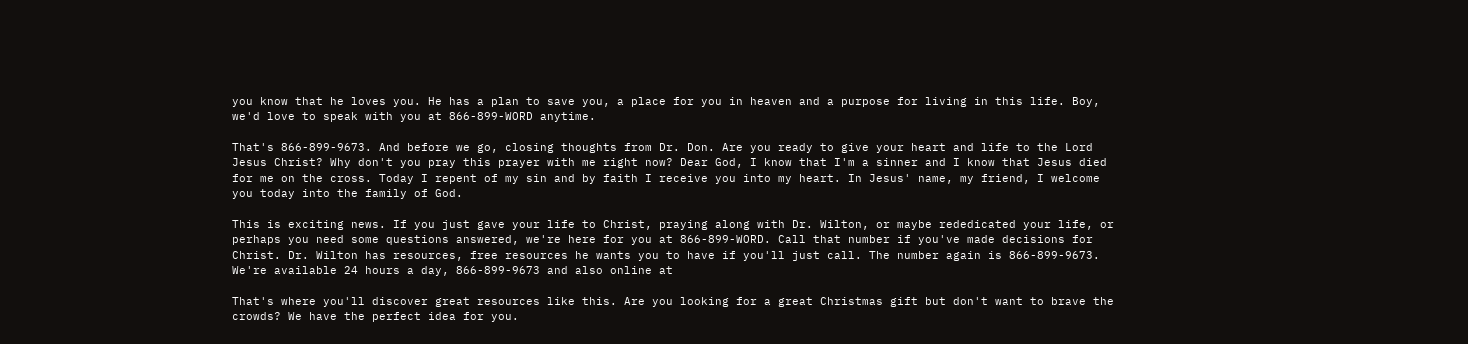you know that he loves you. He has a plan to save you, a place for you in heaven and a purpose for living in this life. Boy, we'd love to speak with you at 866-899-WORD anytime.

That's 866-899-9673. And before we go, closing thoughts from Dr. Don. Are you ready to give your heart and life to the Lord Jesus Christ? Why don't you pray this prayer with me right now? Dear God, I know that I'm a sinner and I know that Jesus died for me on the cross. Today I repent of my sin and by faith I receive you into my heart. In Jesus' name, my friend, I welcome you today into the family of God.

This is exciting news. If you just gave your life to Christ, praying along with Dr. Wilton, or maybe rededicated your life, or perhaps you need some questions answered, we're here for you at 866-899-WORD. Call that number if you've made decisions for Christ. Dr. Wilton has resources, free resources he wants you to have if you'll just call. The number again is 866-899-9673. We're available 24 hours a day, 866-899-9673 and also online at

That's where you'll discover great resources like this. Are you looking for a great Christmas gift but don't want to brave the crowds? We have the perfect idea for you.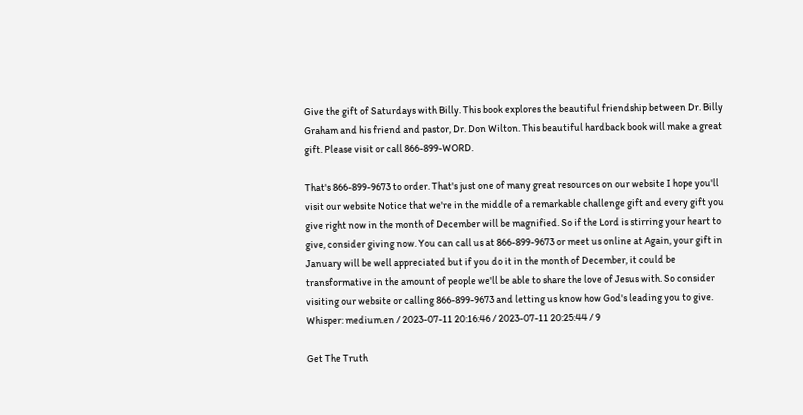Give the gift of Saturdays with Billy. This book explores the beautiful friendship between Dr. Billy Graham and his friend and pastor, Dr. Don Wilton. This beautiful hardback book will make a great gift. Please visit or call 866-899-WORD.

That's 866-899-9673 to order. That's just one of many great resources on our website I hope you'll visit our website Notice that we're in the middle of a remarkable challenge gift and every gift you give right now in the month of December will be magnified. So if the Lord is stirring your heart to give, consider giving now. You can call us at 866-899-9673 or meet us online at Again, your gift in January will be well appreciated but if you do it in the month of December, it could be transformative in the amount of people we'll be able to share the love of Jesus with. So consider visiting our website or calling 866-899-9673 and letting us know how God's leading you to give.
Whisper: medium.en / 2023-07-11 20:16:46 / 2023-07-11 20:25:44 / 9

Get The Truth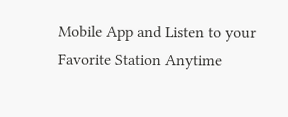Mobile App and Listen to your Favorite Station Anytime